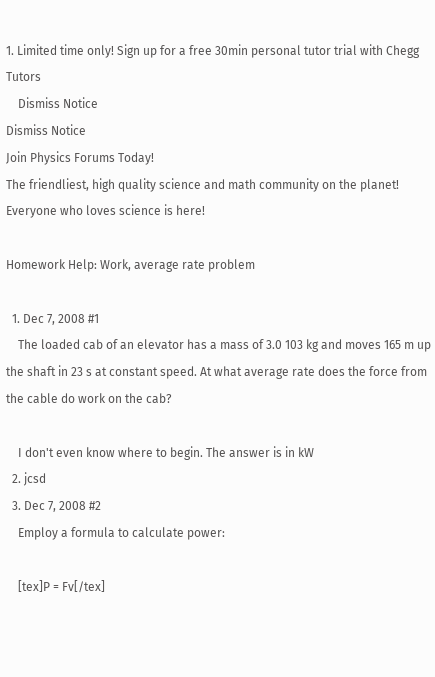1. Limited time only! Sign up for a free 30min personal tutor trial with Chegg Tutors
    Dismiss Notice
Dismiss Notice
Join Physics Forums Today!
The friendliest, high quality science and math community on the planet! Everyone who loves science is here!

Homework Help: Work, average rate problem

  1. Dec 7, 2008 #1
    The loaded cab of an elevator has a mass of 3.0 103 kg and moves 165 m up the shaft in 23 s at constant speed. At what average rate does the force from the cable do work on the cab?

    I don't even know where to begin. The answer is in kW
  2. jcsd
  3. Dec 7, 2008 #2
    Employ a formula to calculate power:

    [tex]P = Fv[/tex]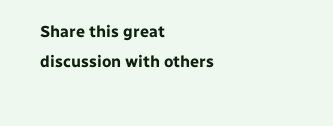Share this great discussion with others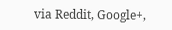via Reddit, Google+,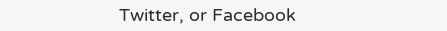Twitter, or Facebook